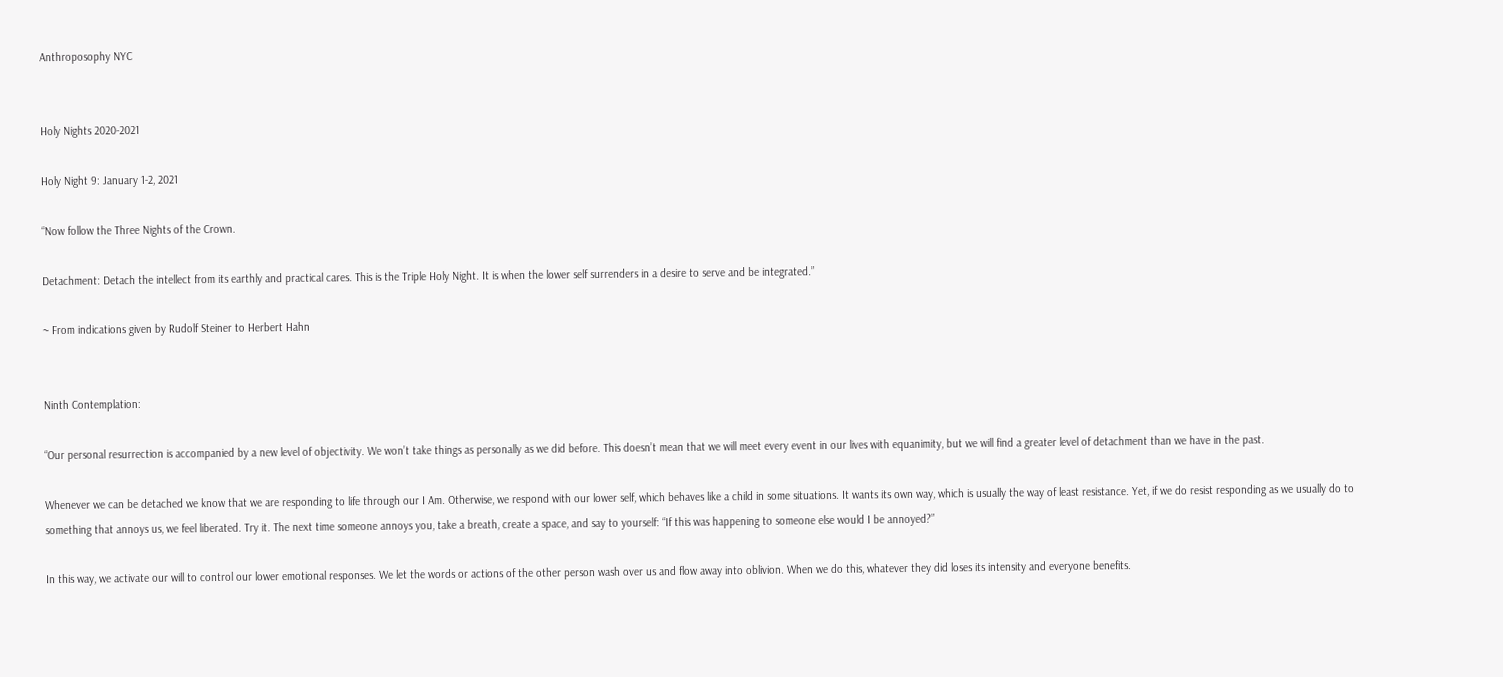Anthroposophy NYC


Holy Nights 2020-2021

Holy Night 9: January 1-2, 2021

“Now follow the Three Nights of the Crown.

Detachment: Detach the intellect from its earthly and practical cares. This is the Triple Holy Night. It is when the lower self surrenders in a desire to serve and be integrated.”

~ From indications given by Rudolf Steiner to Herbert Hahn


Ninth Contemplation:

“Our personal resurrection is accompanied by a new level of objectivity. We won’t take things as personally as we did before. This doesn’t mean that we will meet every event in our lives with equanimity, but we will find a greater level of detachment than we have in the past.

Whenever we can be detached we know that we are responding to life through our I Am. Otherwise, we respond with our lower self, which behaves like a child in some situations. It wants its own way, which is usually the way of least resistance. Yet, if we do resist responding as we usually do to something that annoys us, we feel liberated. Try it. The next time someone annoys you, take a breath, create a space, and say to yourself: “If this was happening to someone else would I be annoyed?”

In this way, we activate our will to control our lower emotional responses. We let the words or actions of the other person wash over us and flow away into oblivion. When we do this, whatever they did loses its intensity and everyone benefits.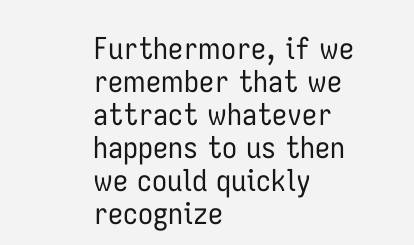Furthermore, if we remember that we attract whatever happens to us then we could quickly recognize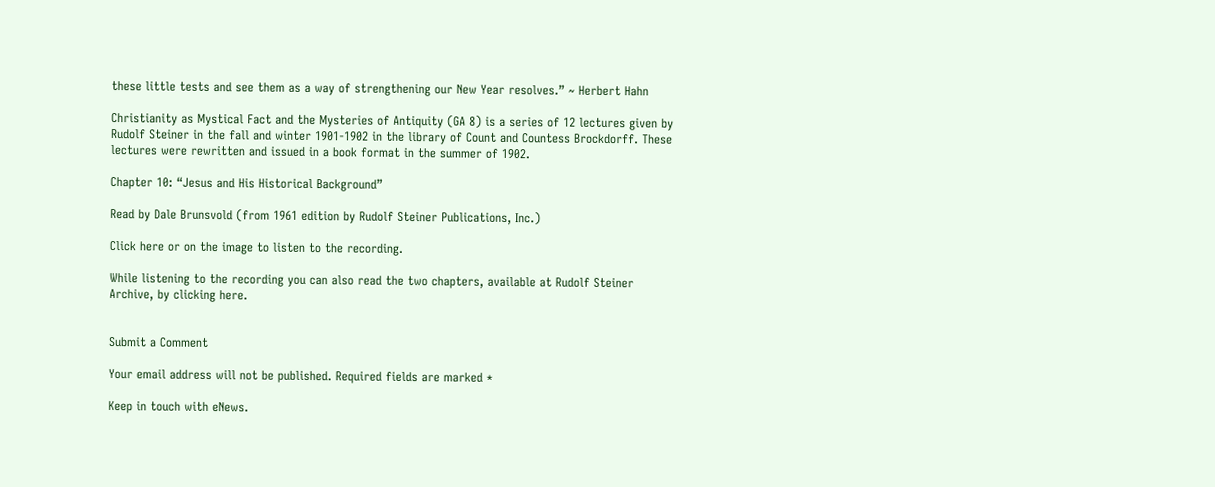these little tests and see them as a way of strengthening our New Year resolves.” ~ Herbert Hahn

Christianity as Mystical Fact and the Mysteries of Antiquity (GA 8) is a series of 12 lectures given by Rudolf Steiner in the fall and winter 1901-1902 in the library of Count and Countess Brockdorff. These lectures were rewritten and issued in a book format in the summer of 1902.

Chapter 10: “Jesus and His Historical Background”

Read by Dale Brunsvold (from 1961 edition by Rudolf Steiner Publications, Inc.)

Click here or on the image to listen to the recording.

While listening to the recording you can also read the two chapters, available at Rudolf Steiner Archive, by clicking here.


Submit a Comment

Your email address will not be published. Required fields are marked *

Keep in touch with eNews.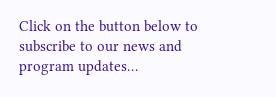Click on the button below to subscribe to our news and program updates…